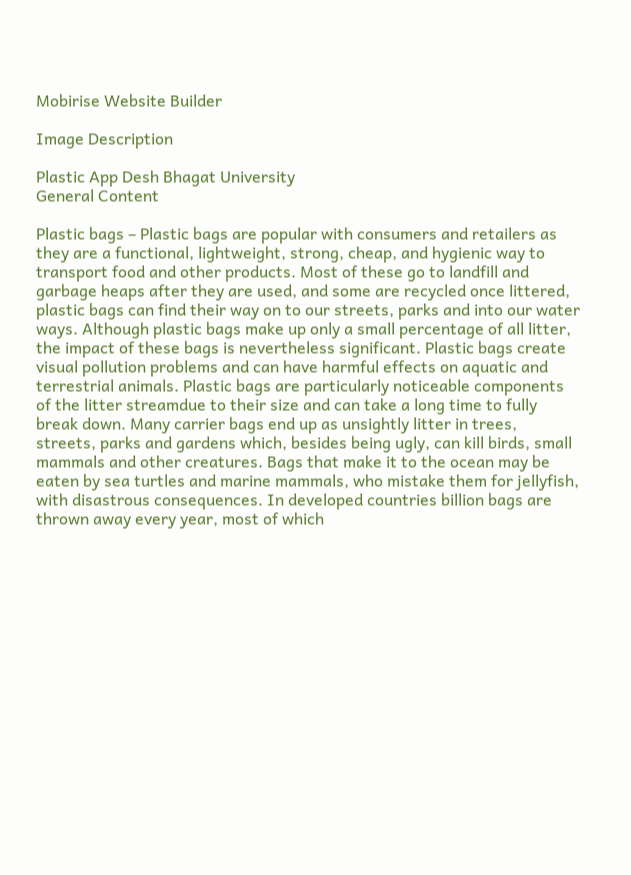Mobirise Website Builder

Image Description

Plastic App Desh Bhagat University
General Content

Plastic bags – Plastic bags are popular with consumers and retailers as they are a functional, lightweight, strong, cheap, and hygienic way to transport food and other products. Most of these go to landfill and garbage heaps after they are used, and some are recycled once littered, plastic bags can find their way on to our streets, parks and into our water ways. Although plastic bags make up only a small percentage of all litter, the impact of these bags is nevertheless significant. Plastic bags create visual pollution problems and can have harmful effects on aquatic and terrestrial animals. Plastic bags are particularly noticeable components of the litter streamdue to their size and can take a long time to fully break down. Many carrier bags end up as unsightly litter in trees, streets, parks and gardens which, besides being ugly, can kill birds, small mammals and other creatures. Bags that make it to the ocean may be eaten by sea turtles and marine mammals, who mistake them for jellyfish, with disastrous consequences. In developed countries billion bags are thrown away every year, most of which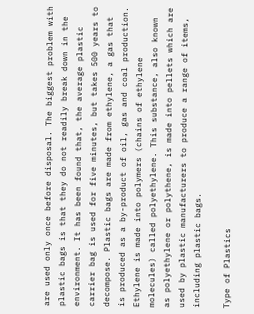are used only once before disposal. The biggest problem with plastic bags is that they do not readily break down in the environment. It has been found that, the average plastic carrier bag is used for five minutes, but takes 500 years to decompose. Plastic bags are made from ethylene, a gas that is produced as a by-product of oil, gas and coal production. Ethylene is made into polymers (chains of ethylene molecules) called polyethylene. This substance, also known as polyethylene or polythene, is made into pellets which are used by plastic manufacturers to produce a range of items, including plastic bags.

Type of Plastics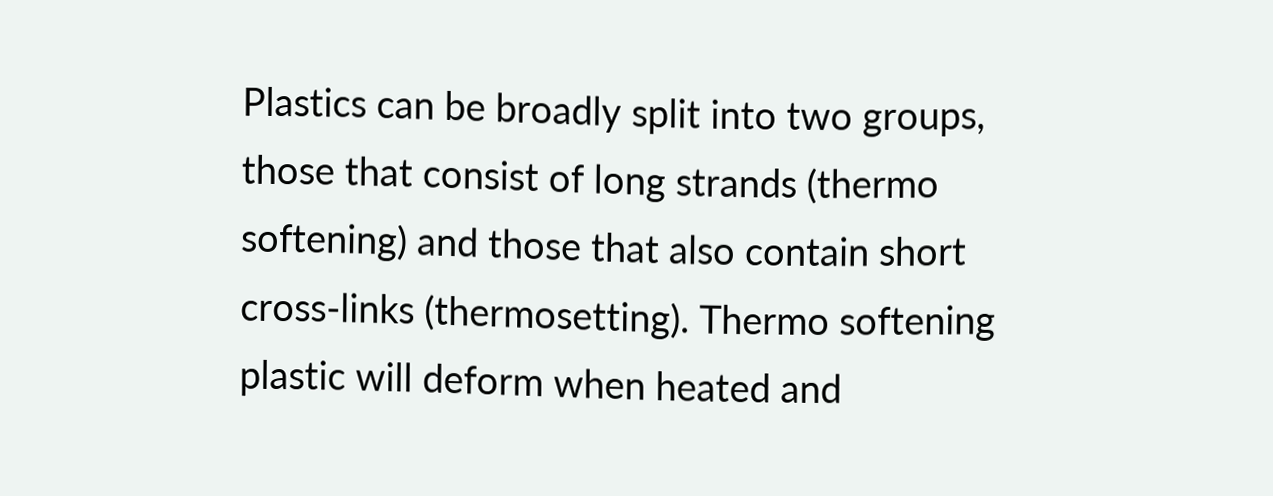Plastics can be broadly split into two groups, those that consist of long strands (thermo softening) and those that also contain short cross-links (thermosetting). Thermo softening plastic will deform when heated and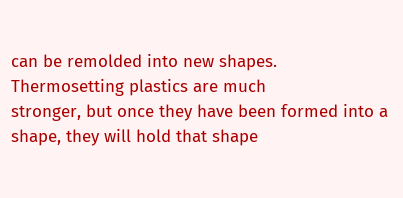can be remolded into new shapes. Thermosetting plastics are much
stronger, but once they have been formed into a shape, they will hold that shape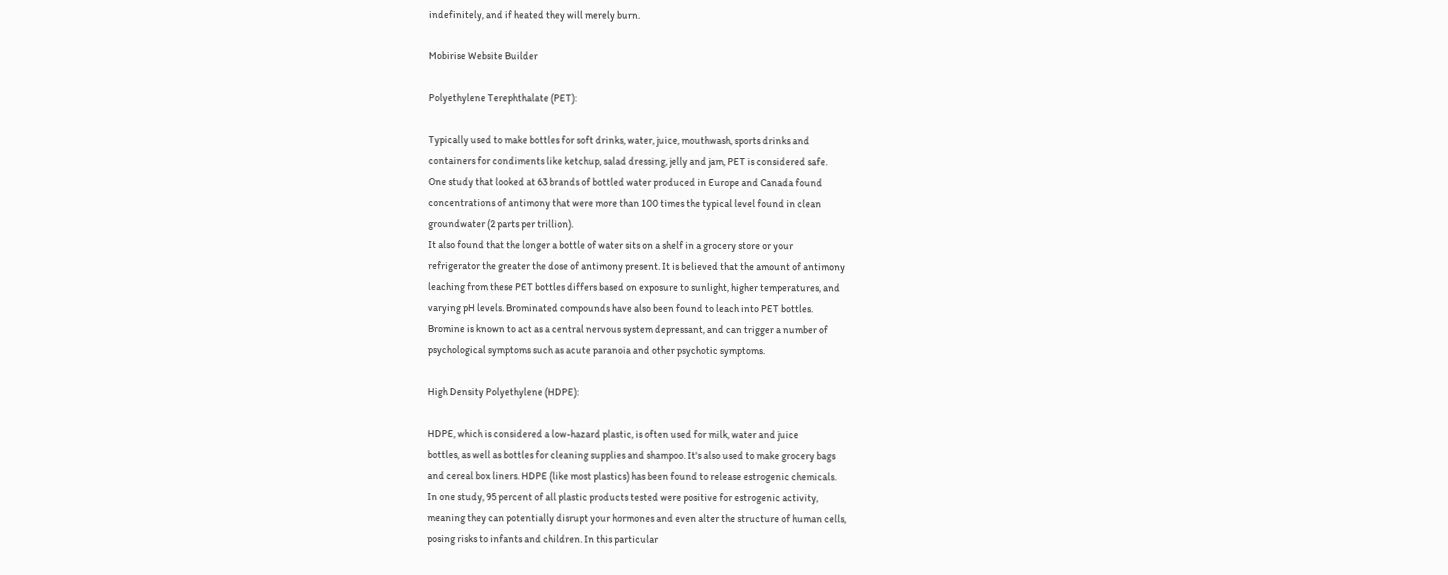indefinitely, and if heated they will merely burn.

Mobirise Website Builder

Polyethylene Terephthalate (PET):

Typically used to make bottles for soft drinks, water, juice, mouthwash, sports drinks and
containers for condiments like ketchup, salad dressing, jelly and jam, PET is considered safe.
One study that looked at 63 brands of bottled water produced in Europe and Canada found
concentrations of antimony that were more than 100 times the typical level found in clean
groundwater (2 parts per trillion).
It also found that the longer a bottle of water sits on a shelf in a grocery store or your
refrigerator the greater the dose of antimony present. It is believed that the amount of antimony
leaching from these PET bottles differs based on exposure to sunlight, higher temperatures, and
varying pH levels. Brominated compounds have also been found to leach into PET bottles.
Bromine is known to act as a central nervous system depressant, and can trigger a number of
psychological symptoms such as acute paranoia and other psychotic symptoms.

High Density Polyethylene (HDPE):

HDPE, which is considered a low-hazard plastic, is often used for milk, water and juice
bottles, as well as bottles for cleaning supplies and shampoo. It's also used to make grocery bags
and cereal box liners. HDPE (like most plastics) has been found to release estrogenic chemicals.
In one study, 95 percent of all plastic products tested were positive for estrogenic activity,
meaning they can potentially disrupt your hormones and even alter the structure of human cells,
posing risks to infants and children. In this particular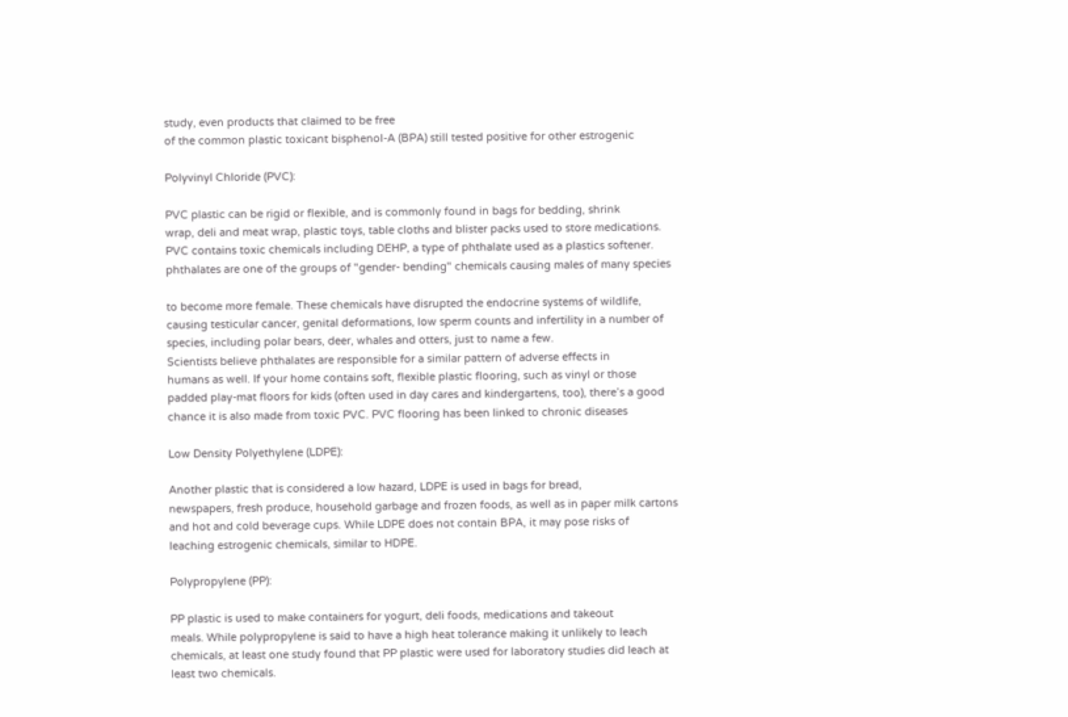study, even products that claimed to be free
of the common plastic toxicant bisphenoI-A (BPA) still tested positive for other estrogenic

Polyvinyl Chloride (PVC):

PVC plastic can be rigid or flexible, and is commonly found in bags for bedding, shrink
wrap, deli and meat wrap, plastic toys, table cloths and blister packs used to store medications.
PVC contains toxic chemicals including DEHP, a type of phthalate used as a plastics softener.
phthalates are one of the groups of "gender- bending" chemicals causing males of many species

to become more female. These chemicals have disrupted the endocrine systems of wildlife,
causing testicular cancer, genital deformations, low sperm counts and infertility in a number of
species, including polar bears, deer, whales and otters, just to name a few.
Scientists believe phthalates are responsible for a similar pattern of adverse effects in
humans as well. If your home contains soft, flexible plastic flooring, such as vinyl or those
padded play-mat floors for kids (often used in day cares and kindergartens, too), there’s a good
chance it is also made from toxic PVC. PVC flooring has been linked to chronic diseases

Low Density Polyethylene (LDPE):

Another plastic that is considered a low hazard, LDPE is used in bags for bread,
newspapers, fresh produce, household garbage and frozen foods, as well as in paper milk cartons
and hot and cold beverage cups. While LDPE does not contain BPA, it may pose risks of
leaching estrogenic chemicals, similar to HDPE.

Polypropylene (PP):

PP plastic is used to make containers for yogurt, deli foods, medications and takeout
meals. While polypropylene is said to have a high heat tolerance making it unlikely to leach
chemicals, at least one study found that PP plastic were used for laboratory studies did leach at
least two chemicals.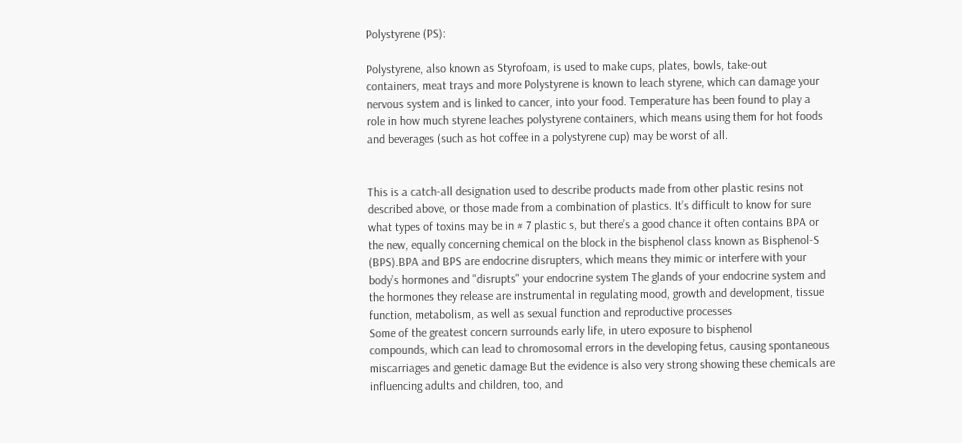Polystyrene (PS):

Polystyrene, also known as Styrofoam, is used to make cups, plates, bowls, take-out
containers, meat trays and more Polystyrene is known to leach styrene, which can damage your
nervous system and is linked to cancer, into your food. Temperature has been found to play a
role in how much styrene leaches polystyrene containers, which means using them for hot foods
and beverages (such as hot coffee in a polystyrene cup) may be worst of all.


This is a catch-all designation used to describe products made from other plastic resins not
described above, or those made from a combination of plastics. It’s difficult to know for sure
what types of toxins may be in # 7 plastic s, but there’s a good chance it often contains BPA or
the new, equally concerning chemical on the block in the bisphenol class known as Bisphenol-S
(BPS).BPA and BPS are endocrine disrupters, which means they mimic or interfere with your
body’s hormones and "disrupts" your endocrine system The glands of your endocrine system and
the hormones they release are instrumental in regulating mood, growth and development, tissue
function, metabolism, as well as sexual function and reproductive processes
Some of the greatest concern surrounds early life, in utero exposure to bisphenol
compounds, which can lead to chromosomal errors in the developing fetus, causing spontaneous
miscarriages and genetic damage But the evidence is also very strong showing these chemicals are
influencing adults and children, too, and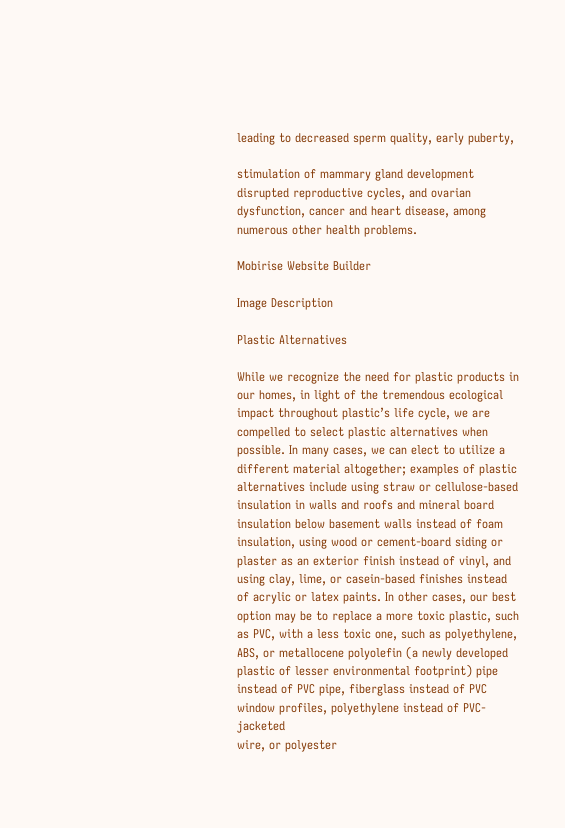leading to decreased sperm quality, early puberty,

stimulation of mammary gland development disrupted reproductive cycles, and ovarian
dysfunction, cancer and heart disease, among numerous other health problems.

Mobirise Website Builder

Image Description

Plastic Alternatives

While we recognize the need for plastic products in our homes, in light of the tremendous ecological impact throughout plastic’s life cycle, we are compelled to select plastic alternatives when possible. In many cases, we can elect to utilize a different material altogether; examples of plastic alternatives include using straw or cellulose-based insulation in walls and roofs and mineral board insulation below basement walls instead of foam insulation, using wood or cement-board siding or plaster as an exterior finish instead of vinyl, and using clay, lime, or casein-based finishes instead of acrylic or latex paints. In other cases, our best option may be to replace a more toxic plastic, such as PVC, with a less toxic one, such as polyethylene, ABS, or metallocene polyolefin (a newly developed plastic of lesser environmental footprint) pipe instead of PVC pipe, fiberglass instead of PVC window profiles, polyethylene instead of PVC-jacketed
wire, or polyester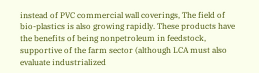instead of PVC commercial wall coverings, The field of bio-plastics is also growing rapidly. These products have the benefits of being nonpetroleum in feedstock, supportive of the farm sector (although LCA must also evaluate industrialized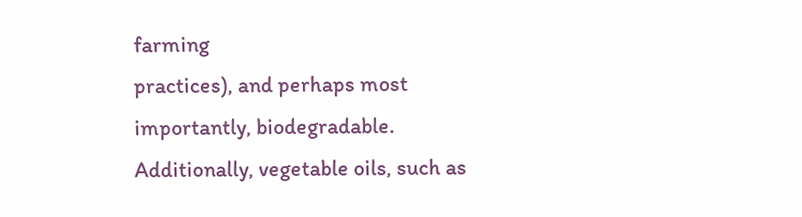farming
practices), and perhaps most importantly, biodegradable. Additionally, vegetable oils, such as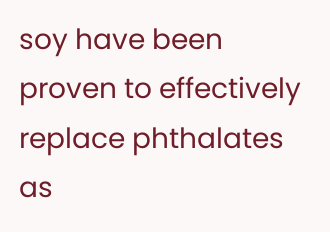soy have been proven to effectively replace phthalates as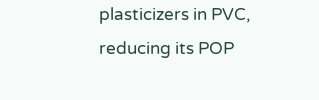plasticizers in PVC, reducing its POP